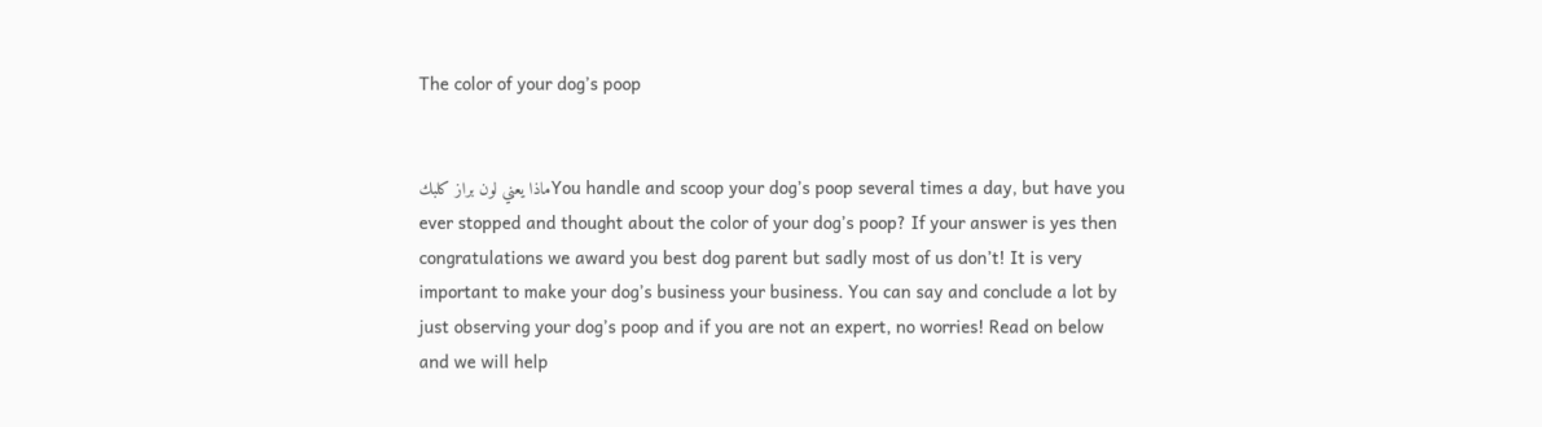The color of your dog’s poop


ماذا يعني لون براز كلبكYou handle and scoop your dog’s poop several times a day, but have you ever stopped and thought about the color of your dog’s poop? If your answer is yes then congratulations we award you best dog parent but sadly most of us don’t! It is very important to make your dog’s business your business. You can say and conclude a lot by just observing your dog’s poop and if you are not an expert, no worries! Read on below and we will help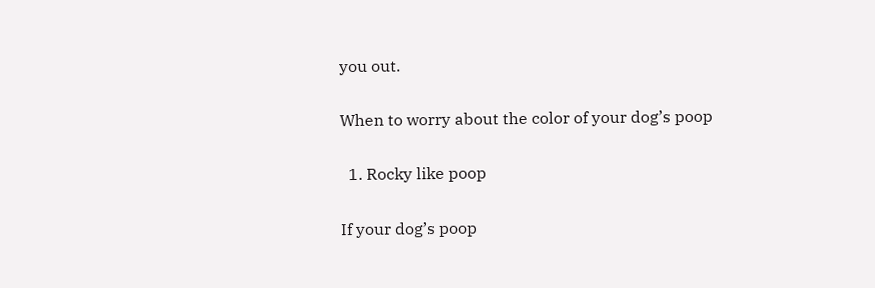you out.

When to worry about the color of your dog’s poop

  1. Rocky like poop

If your dog’s poop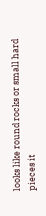looks like round rocks or small hard pieces it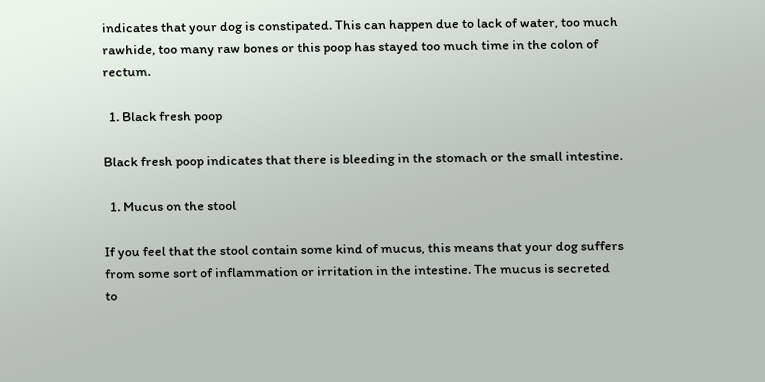indicates that your dog is constipated. This can happen due to lack of water, too much rawhide, too many raw bones or this poop has stayed too much time in the colon of rectum.

  1. Black fresh poop

Black fresh poop indicates that there is bleeding in the stomach or the small intestine.

  1. Mucus on the stool

If you feel that the stool contain some kind of mucus, this means that your dog suffers from some sort of inflammation or irritation in the intestine. The mucus is secreted to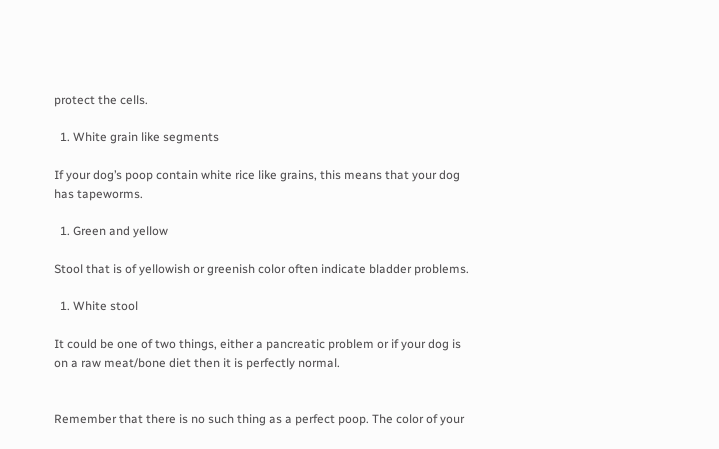protect the cells.

  1. White grain like segments

If your dog’s poop contain white rice like grains, this means that your dog has tapeworms.

  1. Green and yellow

Stool that is of yellowish or greenish color often indicate bladder problems.

  1. White stool

It could be one of two things, either a pancreatic problem or if your dog is on a raw meat/bone diet then it is perfectly normal.


Remember that there is no such thing as a perfect poop. The color of your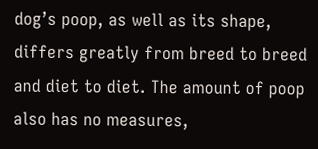dog’s poop, as well as its shape, differs greatly from breed to breed and diet to diet. The amount of poop also has no measures,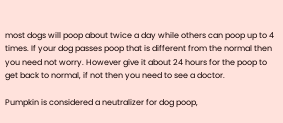most dogs will poop about twice a day while others can poop up to 4 times. If your dog passes poop that is different from the normal then you need not worry. However give it about 24 hours for the poop to get back to normal, if not then you need to see a doctor.

Pumpkin is considered a neutralizer for dog poop,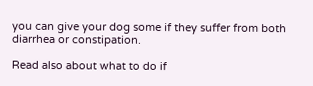you can give your dog some if they suffer from both diarrhea or constipation.

Read also about what to do if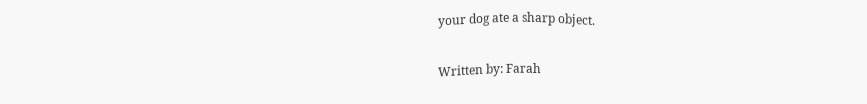your dog ate a sharp object.

Written by: Farah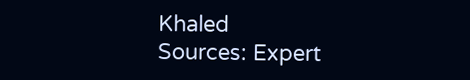Khaled
Sources: Expert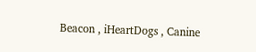Beacon , iHeartDogs , Canine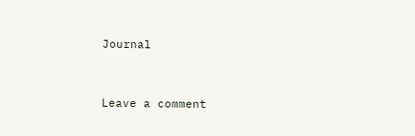Journal


Leave a comment